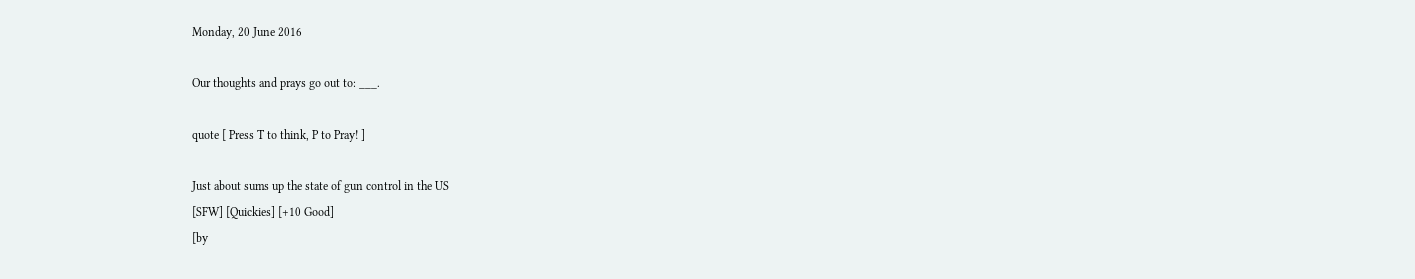Monday, 20 June 2016

Our thoughts and prays go out to: ___.

quote [ Press T to think, P to Pray! ]

Just about sums up the state of gun control in the US
[SFW] [Quickies] [+10 Good]
[by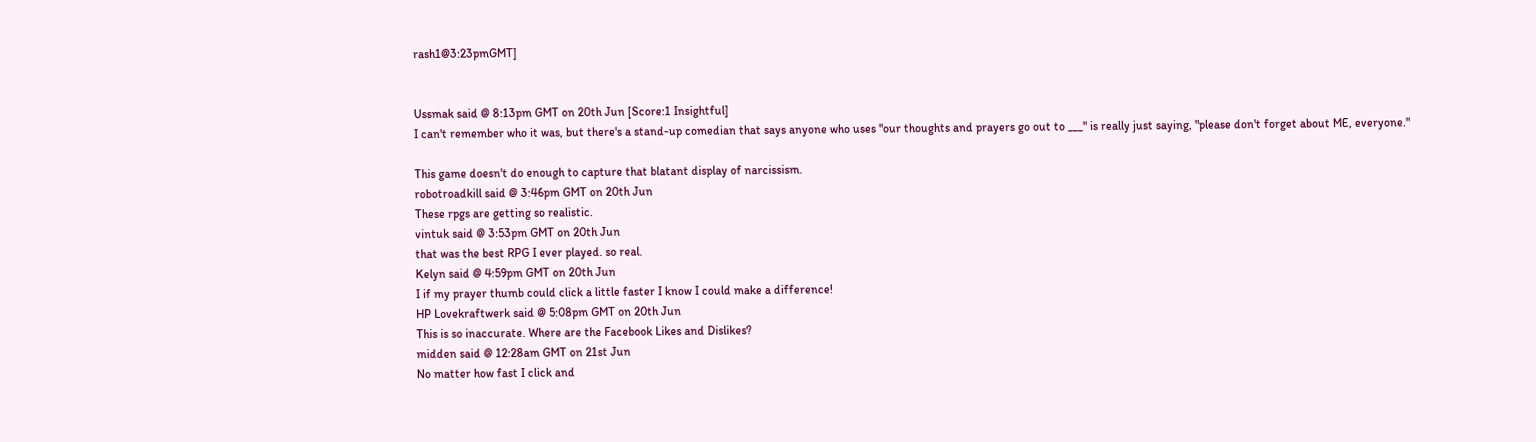rash1@3:23pmGMT]


Ussmak said @ 8:13pm GMT on 20th Jun [Score:1 Insightful]
I can't remember who it was, but there's a stand-up comedian that says anyone who uses "our thoughts and prayers go out to ___" is really just saying, "please don't forget about ME, everyone."

This game doesn't do enough to capture that blatant display of narcissism.
robotroadkill said @ 3:46pm GMT on 20th Jun
These rpgs are getting so realistic.
vintuk said @ 3:53pm GMT on 20th Jun
that was the best RPG I ever played. so real.
Kelyn said @ 4:59pm GMT on 20th Jun
I if my prayer thumb could click a little faster I know I could make a difference!
HP Lovekraftwerk said @ 5:08pm GMT on 20th Jun
This is so inaccurate. Where are the Facebook Likes and Dislikes?
midden said @ 12:28am GMT on 21st Jun
No matter how fast I click and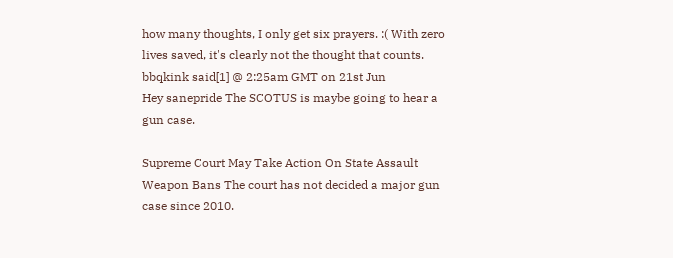how many thoughts, I only get six prayers. :( With zero lives saved, it's clearly not the thought that counts.
bbqkink said[1] @ 2:25am GMT on 21st Jun
Hey sanepride The SCOTUS is maybe going to hear a gun case.

Supreme Court May Take Action On State Assault Weapon Bans The court has not decided a major gun case since 2010.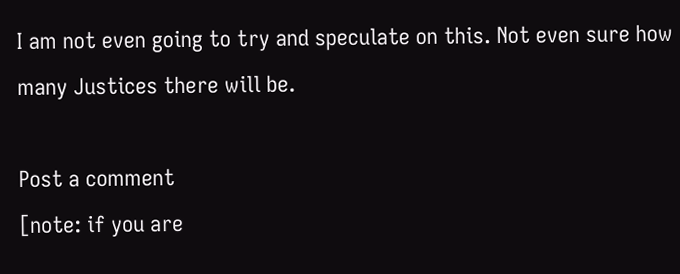I am not even going to try and speculate on this. Not even sure how many Justices there will be.

Post a comment
[note: if you are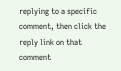replying to a specific comment, then click the reply link on that comment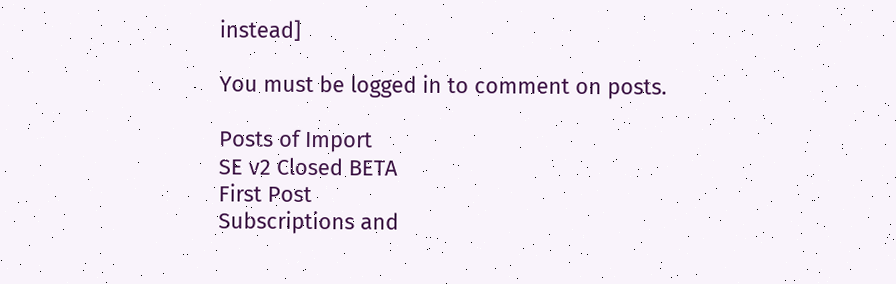instead]

You must be logged in to comment on posts.

Posts of Import
SE v2 Closed BETA
First Post
Subscriptions and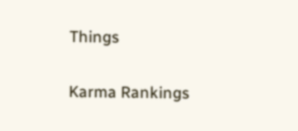Things

Karma Rankings